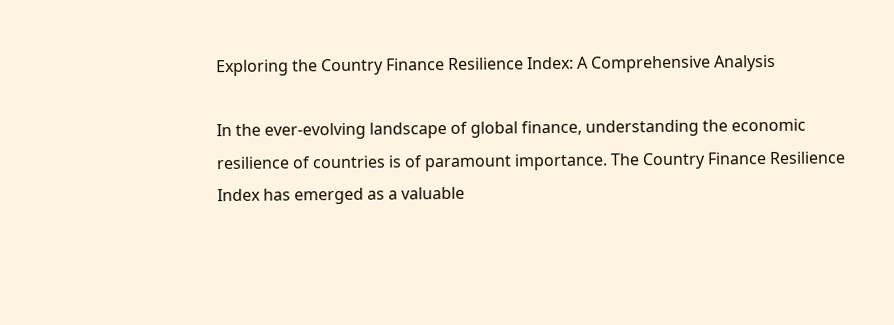Exploring the Country Finance Resilience Index: A Comprehensive Analysis

In the ever-evolving landscape of global finance, understanding the economic resilience of countries is of paramount importance. The Country Finance Resilience Index has emerged as a valuable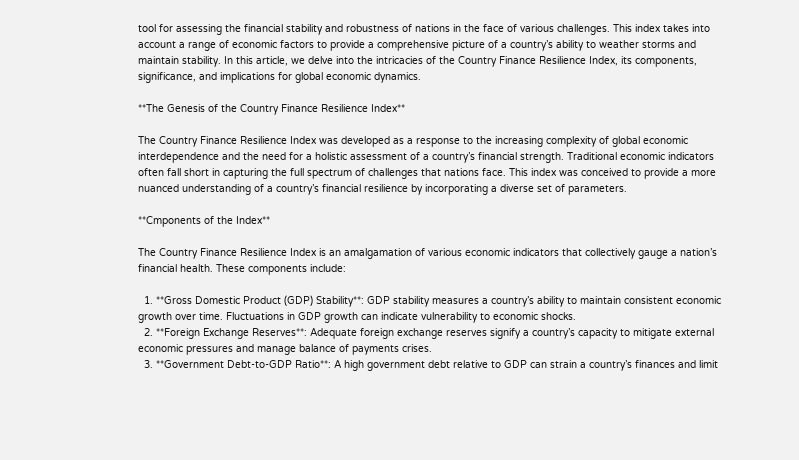tool for assessing the financial stability and robustness of nations in the face of various challenges. This index takes into account a range of economic factors to provide a comprehensive picture of a country’s ability to weather storms and maintain stability. In this article, we delve into the intricacies of the Country Finance Resilience Index, its components, significance, and implications for global economic dynamics.

**The Genesis of the Country Finance Resilience Index**

The Country Finance Resilience Index was developed as a response to the increasing complexity of global economic interdependence and the need for a holistic assessment of a country’s financial strength. Traditional economic indicators often fall short in capturing the full spectrum of challenges that nations face. This index was conceived to provide a more nuanced understanding of a country’s financial resilience by incorporating a diverse set of parameters.

**Cmponents of the Index**

The Country Finance Resilience Index is an amalgamation of various economic indicators that collectively gauge a nation’s financial health. These components include:

  1. **Gross Domestic Product (GDP) Stability**: GDP stability measures a country’s ability to maintain consistent economic growth over time. Fluctuations in GDP growth can indicate vulnerability to economic shocks.
  2. **Foreign Exchange Reserves**: Adequate foreign exchange reserves signify a country’s capacity to mitigate external economic pressures and manage balance of payments crises.
  3. **Government Debt-to-GDP Ratio**: A high government debt relative to GDP can strain a country’s finances and limit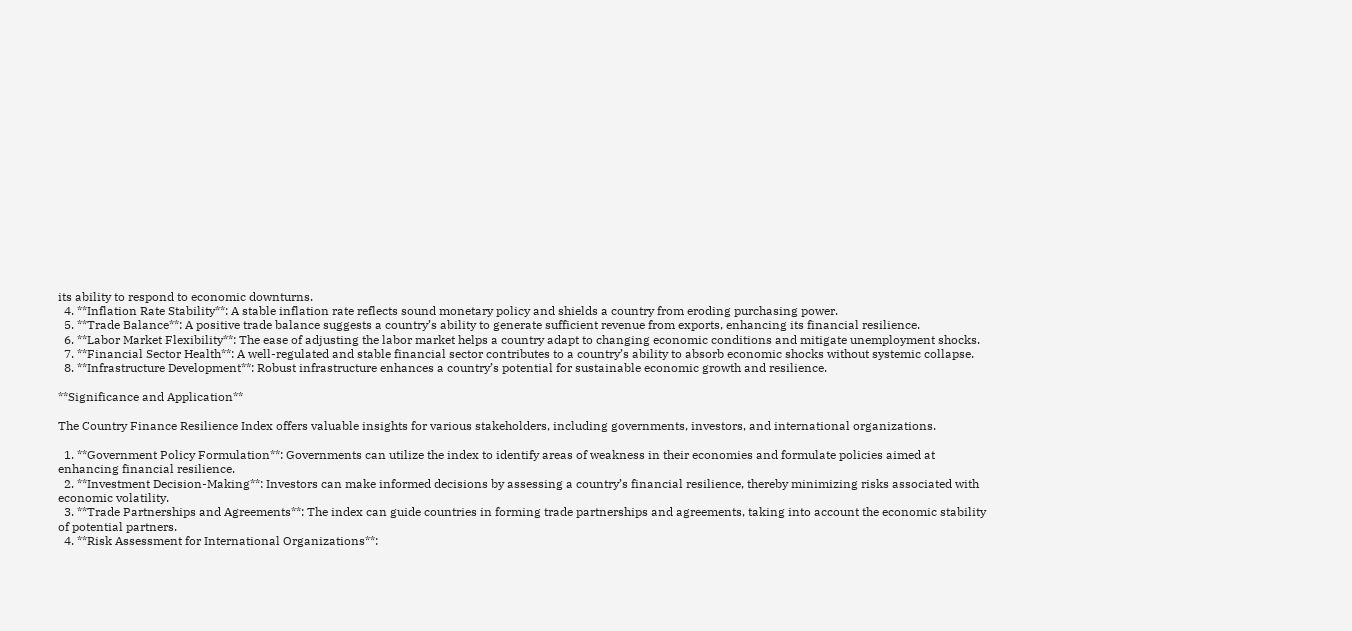its ability to respond to economic downturns.
  4. **Inflation Rate Stability**: A stable inflation rate reflects sound monetary policy and shields a country from eroding purchasing power.
  5. **Trade Balance**: A positive trade balance suggests a country’s ability to generate sufficient revenue from exports, enhancing its financial resilience.
  6. **Labor Market Flexibility**: The ease of adjusting the labor market helps a country adapt to changing economic conditions and mitigate unemployment shocks.
  7. **Financial Sector Health**: A well-regulated and stable financial sector contributes to a country’s ability to absorb economic shocks without systemic collapse.
  8. **Infrastructure Development**: Robust infrastructure enhances a country’s potential for sustainable economic growth and resilience.

**Significance and Application**

The Country Finance Resilience Index offers valuable insights for various stakeholders, including governments, investors, and international organizations.

  1. **Government Policy Formulation**: Governments can utilize the index to identify areas of weakness in their economies and formulate policies aimed at enhancing financial resilience.
  2. **Investment Decision-Making**: Investors can make informed decisions by assessing a country’s financial resilience, thereby minimizing risks associated with economic volatility.
  3. **Trade Partnerships and Agreements**: The index can guide countries in forming trade partnerships and agreements, taking into account the economic stability of potential partners.
  4. **Risk Assessment for International Organizations**: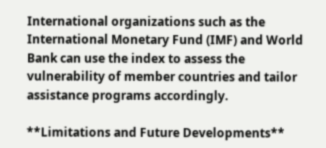International organizations such as the International Monetary Fund (IMF) and World Bank can use the index to assess the vulnerability of member countries and tailor assistance programs accordingly.

**Limitations and Future Developments**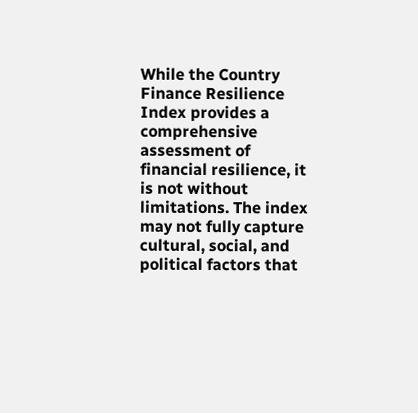While the Country Finance Resilience Index provides a comprehensive assessment of financial resilience, it is not without limitations. The index may not fully capture cultural, social, and political factors that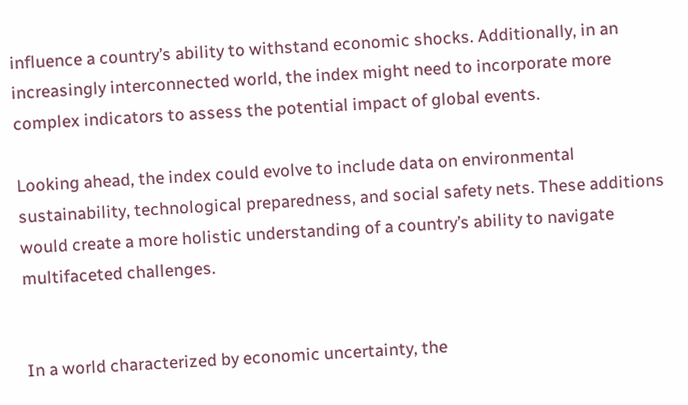influence a country’s ability to withstand economic shocks. Additionally, in an increasingly interconnected world, the index might need to incorporate more complex indicators to assess the potential impact of global events.

Looking ahead, the index could evolve to include data on environmental sustainability, technological preparedness, and social safety nets. These additions would create a more holistic understanding of a country’s ability to navigate multifaceted challenges.


In a world characterized by economic uncertainty, the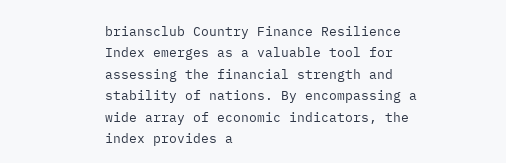briansclub Country Finance Resilience Index emerges as a valuable tool for assessing the financial strength and stability of nations. By encompassing a wide array of economic indicators, the index provides a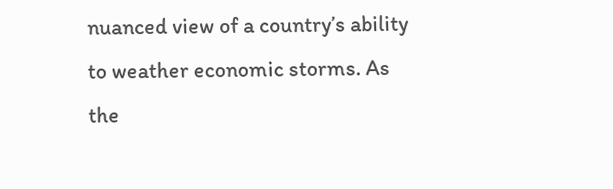nuanced view of a country’s ability to weather economic storms. As the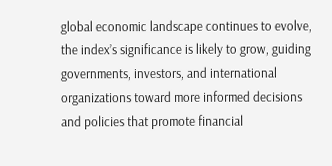global economic landscape continues to evolve, the index’s significance is likely to grow, guiding governments, investors, and international organizations toward more informed decisions and policies that promote financial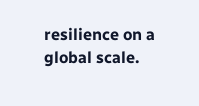resilience on a global scale.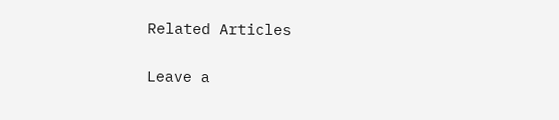Related Articles

Leave a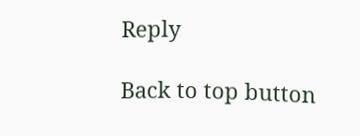Reply

Back to top button